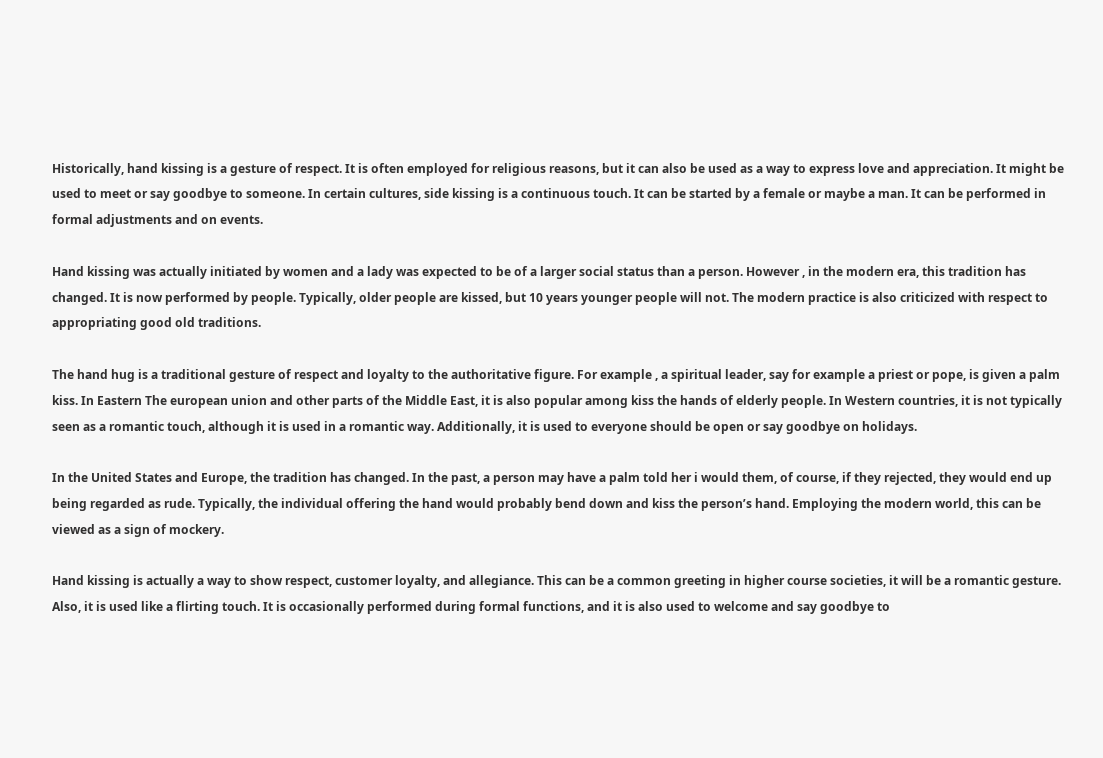Historically, hand kissing is a gesture of respect. It is often employed for religious reasons, but it can also be used as a way to express love and appreciation. It might be used to meet or say goodbye to someone. In certain cultures, side kissing is a continuous touch. It can be started by a female or maybe a man. It can be performed in formal adjustments and on events.

Hand kissing was actually initiated by women and a lady was expected to be of a larger social status than a person. However , in the modern era, this tradition has changed. It is now performed by people. Typically, older people are kissed, but 10 years younger people will not. The modern practice is also criticized with respect to appropriating good old traditions.

The hand hug is a traditional gesture of respect and loyalty to the authoritative figure. For example , a spiritual leader, say for example a priest or pope, is given a palm kiss. In Eastern The european union and other parts of the Middle East, it is also popular among kiss the hands of elderly people. In Western countries, it is not typically seen as a romantic touch, although it is used in a romantic way. Additionally, it is used to everyone should be open or say goodbye on holidays.

In the United States and Europe, the tradition has changed. In the past, a person may have a palm told her i would them, of course, if they rejected, they would end up being regarded as rude. Typically, the individual offering the hand would probably bend down and kiss the person’s hand. Employing the modern world, this can be viewed as a sign of mockery.

Hand kissing is actually a way to show respect, customer loyalty, and allegiance. This can be a common greeting in higher course societies, it will be a romantic gesture. Also, it is used like a flirting touch. It is occasionally performed during formal functions, and it is also used to welcome and say goodbye to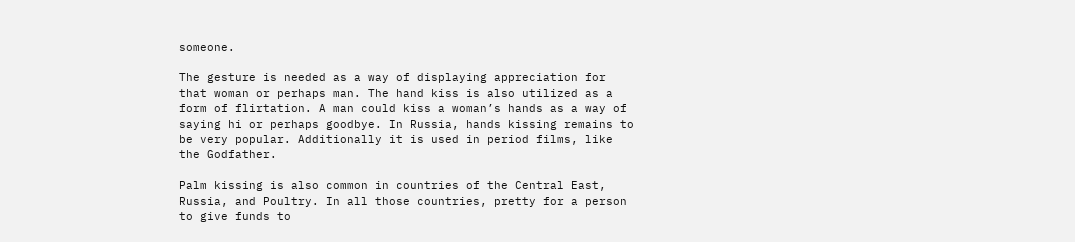someone.

The gesture is needed as a way of displaying appreciation for that woman or perhaps man. The hand kiss is also utilized as a form of flirtation. A man could kiss a woman’s hands as a way of saying hi or perhaps goodbye. In Russia, hands kissing remains to be very popular. Additionally it is used in period films, like the Godfather.

Palm kissing is also common in countries of the Central East, Russia, and Poultry. In all those countries, pretty for a person to give funds to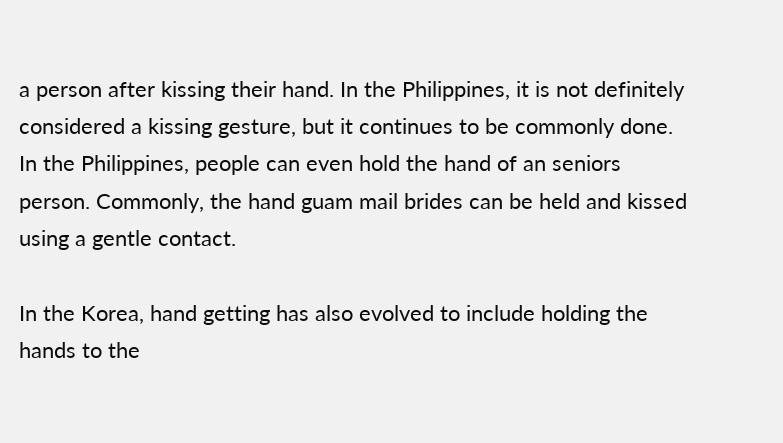a person after kissing their hand. In the Philippines, it is not definitely considered a kissing gesture, but it continues to be commonly done. In the Philippines, people can even hold the hand of an seniors person. Commonly, the hand guam mail brides can be held and kissed using a gentle contact.

In the Korea, hand getting has also evolved to include holding the hands to the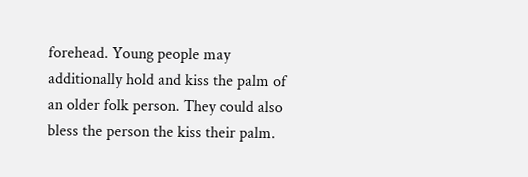forehead. Young people may additionally hold and kiss the palm of an older folk person. They could also bless the person the kiss their palm.